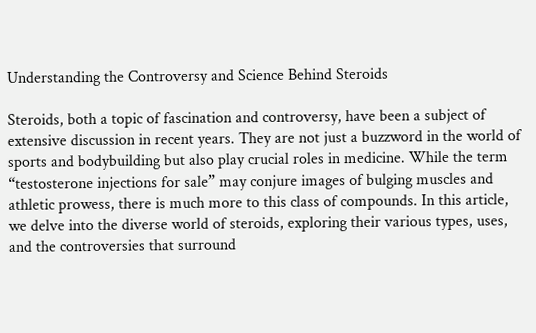Understanding the Controversy and Science Behind Steroids

Steroids, both a topic of fascination and controversy, have been a subject of extensive discussion in recent years. They are not just a buzzword in the world of sports and bodybuilding but also play crucial roles in medicine. While the term “testosterone injections for sale” may conjure images of bulging muscles and athletic prowess, there is much more to this class of compounds. In this article, we delve into the diverse world of steroids, exploring their various types, uses, and the controversies that surround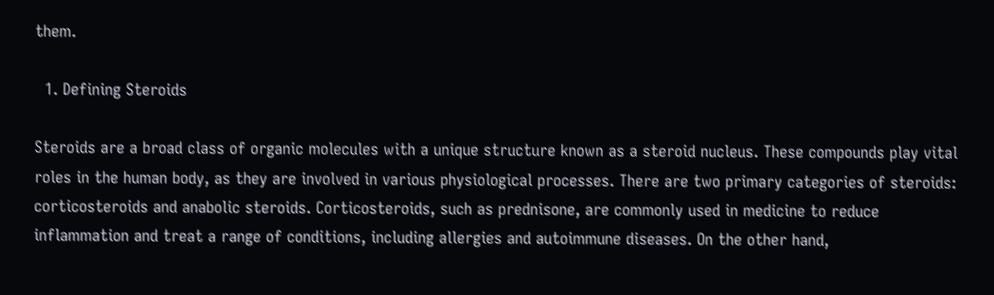them.

  1. Defining Steroids

Steroids are a broad class of organic molecules with a unique structure known as a steroid nucleus. These compounds play vital roles in the human body, as they are involved in various physiological processes. There are two primary categories of steroids: corticosteroids and anabolic steroids. Corticosteroids, such as prednisone, are commonly used in medicine to reduce inflammation and treat a range of conditions, including allergies and autoimmune diseases. On the other hand,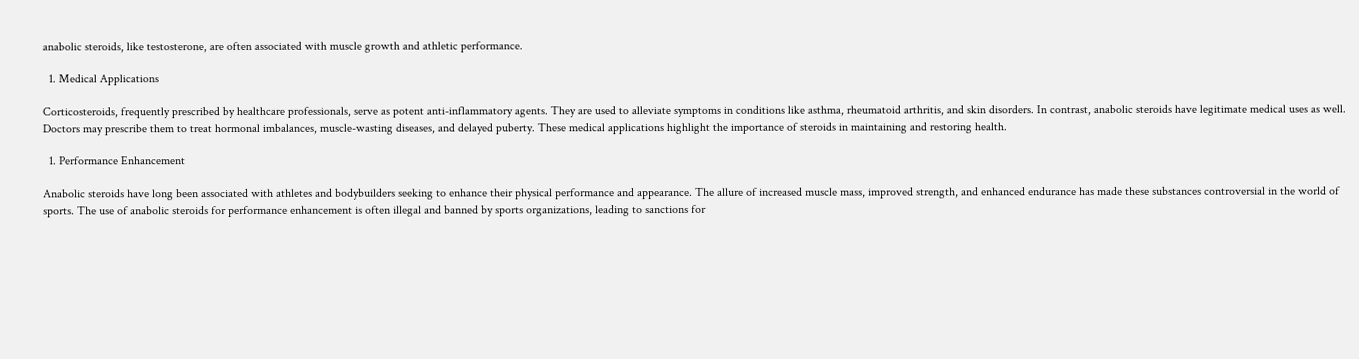anabolic steroids, like testosterone, are often associated with muscle growth and athletic performance.

  1. Medical Applications

Corticosteroids, frequently prescribed by healthcare professionals, serve as potent anti-inflammatory agents. They are used to alleviate symptoms in conditions like asthma, rheumatoid arthritis, and skin disorders. In contrast, anabolic steroids have legitimate medical uses as well. Doctors may prescribe them to treat hormonal imbalances, muscle-wasting diseases, and delayed puberty. These medical applications highlight the importance of steroids in maintaining and restoring health.

  1. Performance Enhancement

Anabolic steroids have long been associated with athletes and bodybuilders seeking to enhance their physical performance and appearance. The allure of increased muscle mass, improved strength, and enhanced endurance has made these substances controversial in the world of sports. The use of anabolic steroids for performance enhancement is often illegal and banned by sports organizations, leading to sanctions for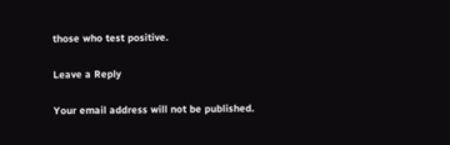those who test positive.

Leave a Reply

Your email address will not be published.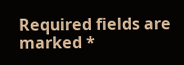Required fields are marked *